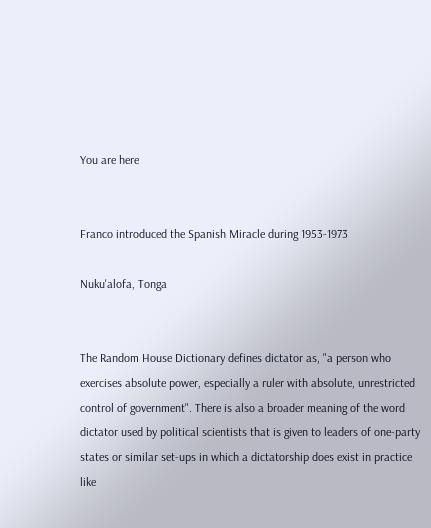You are here


Franco introduced the Spanish Miracle during 1953-1973

Nuku'alofa, Tonga


The Random House Dictionary defines dictator as, "a person who exercises absolute power, especially a ruler with absolute, unrestricted control of government". There is also a broader meaning of the word dictator used by political scientists that is given to leaders of one-party states or similar set-ups in which a dictatorship does exist in practice like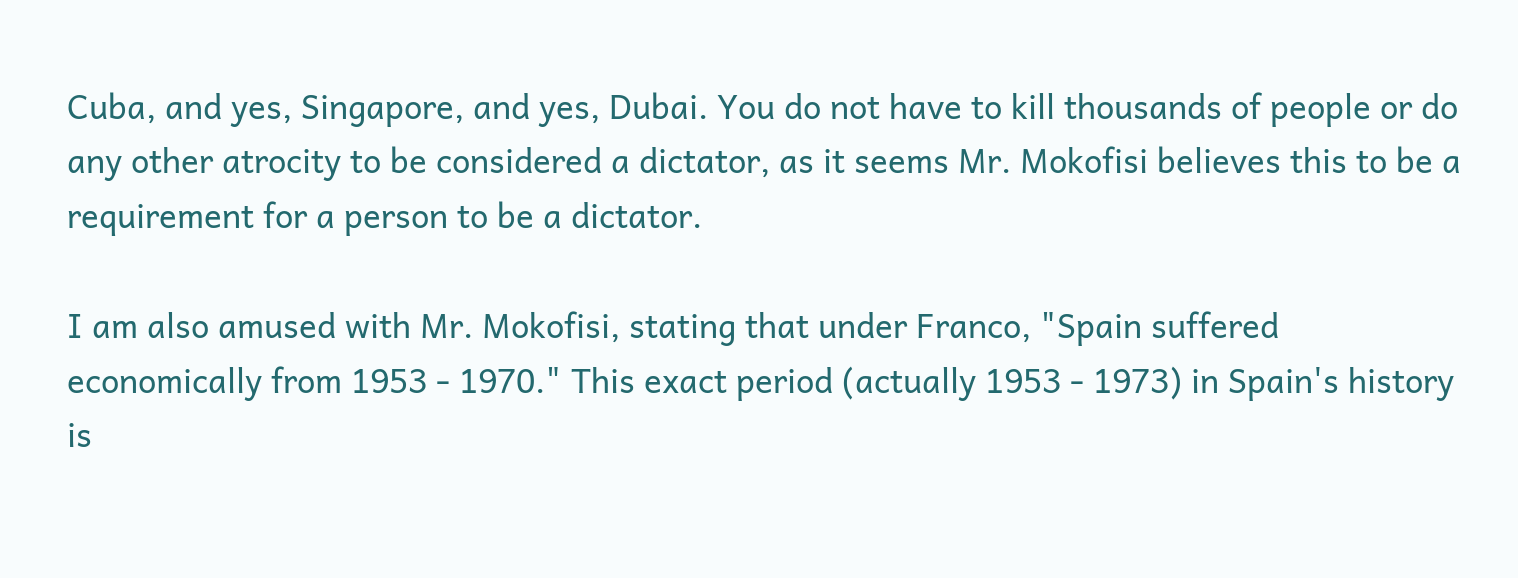Cuba, and yes, Singapore, and yes, Dubai. You do not have to kill thousands of people or do any other atrocity to be considered a dictator, as it seems Mr. Mokofisi believes this to be a requirement for a person to be a dictator.

I am also amused with Mr. Mokofisi, stating that under Franco, "Spain suffered economically from 1953 - 1970." This exact period (actually 1953 - 1973) in Spain's history is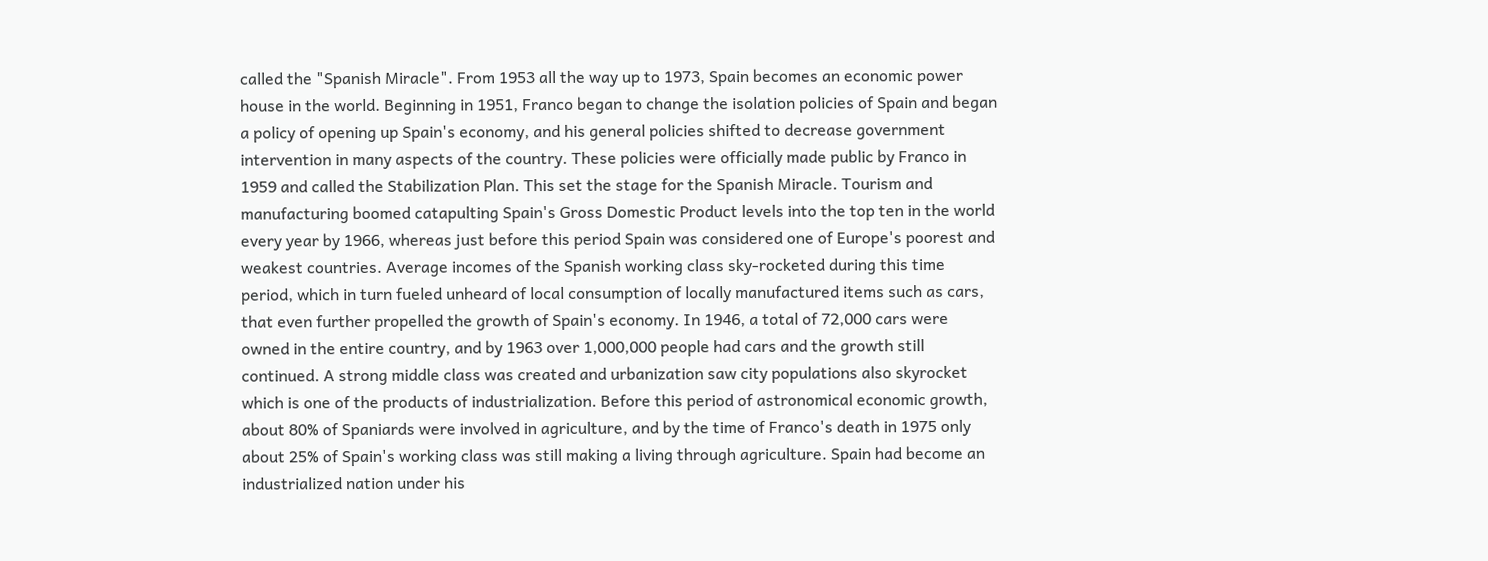called the "Spanish Miracle". From 1953 all the way up to 1973, Spain becomes an economic power house in the world. Beginning in 1951, Franco began to change the isolation policies of Spain and began a policy of opening up Spain's economy, and his general policies shifted to decrease government intervention in many aspects of the country. These policies were officially made public by Franco in 1959 and called the Stabilization Plan. This set the stage for the Spanish Miracle. Tourism and manufacturing boomed catapulting Spain's Gross Domestic Product levels into the top ten in the world every year by 1966, whereas just before this period Spain was considered one of Europe's poorest and weakest countries. Average incomes of the Spanish working class sky-rocketed during this time period, which in turn fueled unheard of local consumption of locally manufactured items such as cars, that even further propelled the growth of Spain's economy. In 1946, a total of 72,000 cars were owned in the entire country, and by 1963 over 1,000,000 people had cars and the growth still continued. A strong middle class was created and urbanization saw city populations also skyrocket which is one of the products of industrialization. Before this period of astronomical economic growth, about 80% of Spaniards were involved in agriculture, and by the time of Franco's death in 1975 only about 25% of Spain's working class was still making a living through agriculture. Spain had become an industrialized nation under his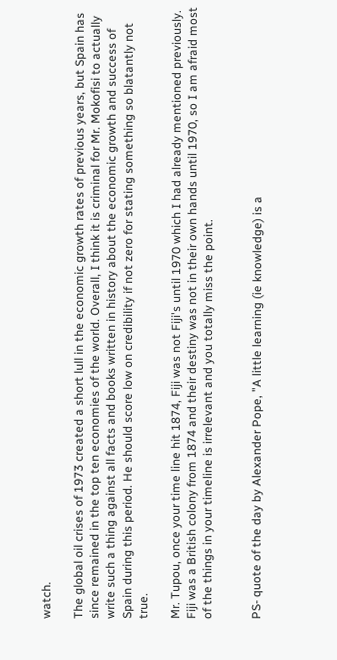watch.

The global oil crises of 1973 created a short lull in the economic growth rates of previous years, but Spain has since remained in the top ten economies of the world. Overall, I think it is criminal for Mr. Mokofisi to actually write such a thing against all facts and books written in history about the economic growth and success of Spain during this period. He should score low on credibility if not zero for stating something so blatantly not true.

Mr. Tupou, once your time line hit 1874, Fiji was not Fiji's until 1970 which I had already mentioned previously. Fiji was a British colony from 1874 and their destiny was not in their own hands until 1970, so I am afraid most of the things in your timeline is irrelevant and you totally miss the point.


PS- quote of the day by Alexander Pope, "A little learning (ie knowledge) is a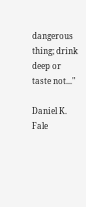dangerous thing; drink deep or taste not..."

Daniel K. Fale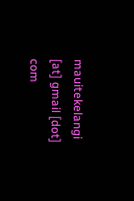mauitekelangi [at] gmail [dot] com